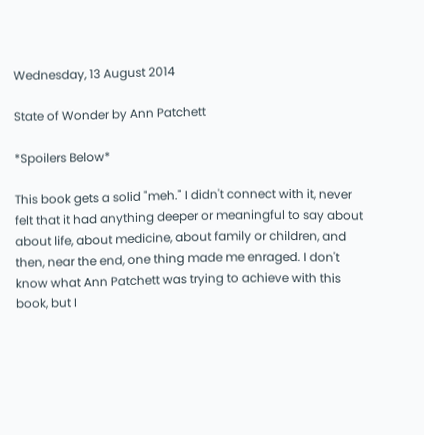Wednesday, 13 August 2014

State of Wonder by Ann Patchett

*Spoilers Below*

This book gets a solid "meh." I didn't connect with it, never felt that it had anything deeper or meaningful to say about about life, about medicine, about family or children, and then, near the end, one thing made me enraged. I don't know what Ann Patchett was trying to achieve with this book, but I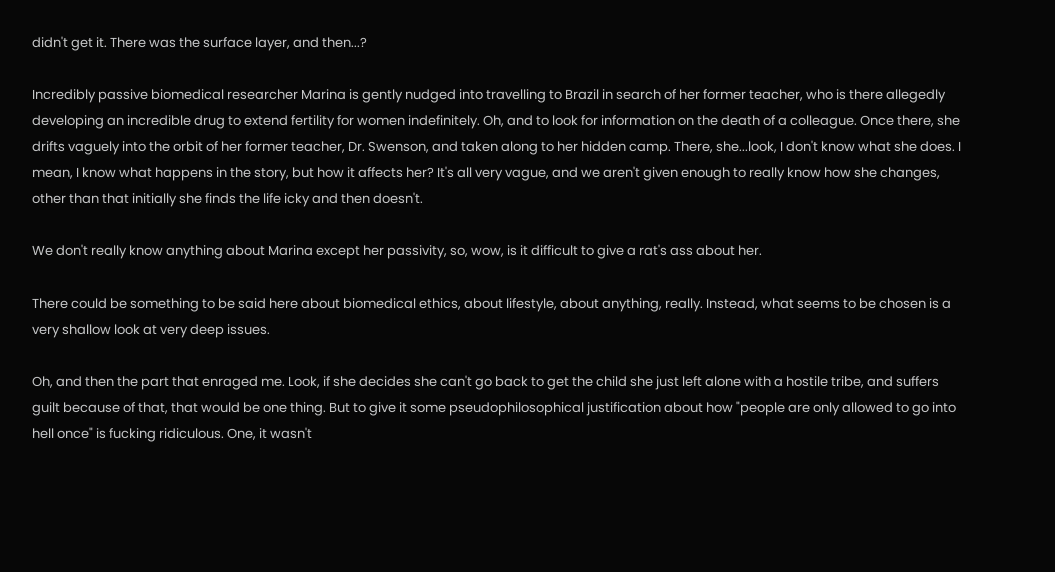didn't get it. There was the surface layer, and then...?

Incredibly passive biomedical researcher Marina is gently nudged into travelling to Brazil in search of her former teacher, who is there allegedly developing an incredible drug to extend fertility for women indefinitely. Oh, and to look for information on the death of a colleague. Once there, she drifts vaguely into the orbit of her former teacher, Dr. Swenson, and taken along to her hidden camp. There, she...look, I don't know what she does. I mean, I know what happens in the story, but how it affects her? It's all very vague, and we aren't given enough to really know how she changes, other than that initially she finds the life icky and then doesn't.

We don't really know anything about Marina except her passivity, so, wow, is it difficult to give a rat's ass about her.

There could be something to be said here about biomedical ethics, about lifestyle, about anything, really. Instead, what seems to be chosen is a very shallow look at very deep issues.

Oh, and then the part that enraged me. Look, if she decides she can't go back to get the child she just left alone with a hostile tribe, and suffers guilt because of that, that would be one thing. But to give it some pseudophilosophical justification about how "people are only allowed to go into hell once" is fucking ridiculous. One, it wasn't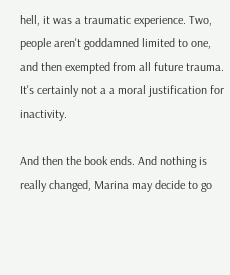hell, it was a traumatic experience. Two, people aren't goddamned limited to one, and then exempted from all future trauma. It's certainly not a a moral justification for inactivity.

And then the book ends. And nothing is really changed, Marina may decide to go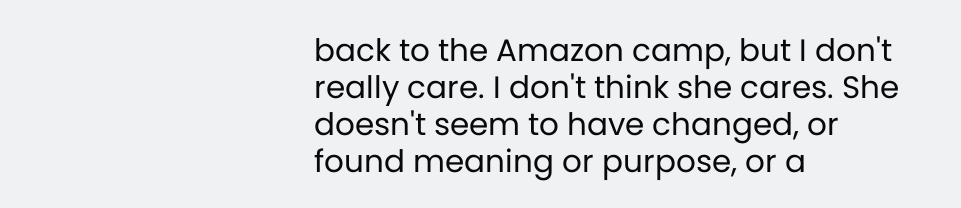back to the Amazon camp, but I don't really care. I don't think she cares. She doesn't seem to have changed, or found meaning or purpose, or a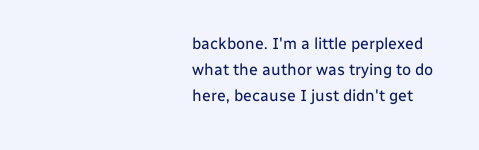backbone. I'm a little perplexed what the author was trying to do here, because I just didn't get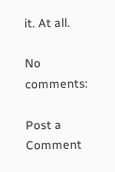it. At all.

No comments:

Post a Comment